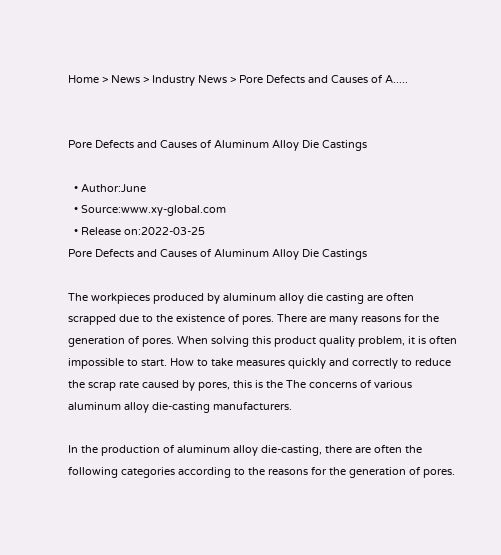Home > News > Industry News > Pore Defects and Causes of A.....


Pore Defects and Causes of Aluminum Alloy Die Castings

  • Author:June
  • Source:www.xy-global.com
  • Release on:2022-03-25
Pore Defects and Causes of Aluminum Alloy Die Castings

The workpieces produced by aluminum alloy die casting are often scrapped due to the existence of pores. There are many reasons for the generation of pores. When solving this product quality problem, it is often impossible to start. How to take measures quickly and correctly to reduce the scrap rate caused by pores, this is the The concerns of various aluminum alloy die-casting manufacturers.

In the production of aluminum alloy die-casting, there are often the following categories according to the reasons for the generation of pores.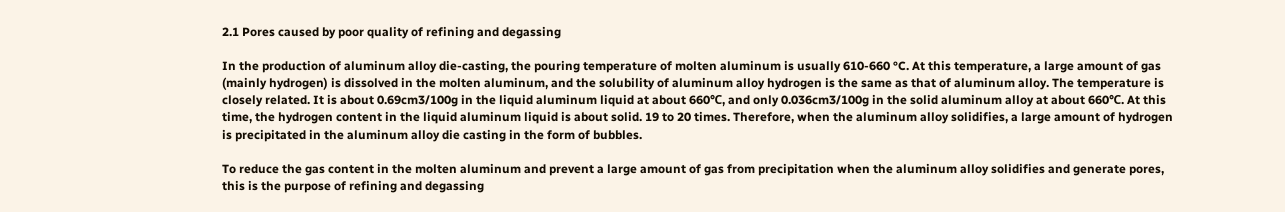2.1 Pores caused by poor quality of refining and degassing

In the production of aluminum alloy die-casting, the pouring temperature of molten aluminum is usually 610-660 °C. At this temperature, a large amount of gas (mainly hydrogen) is dissolved in the molten aluminum, and the solubility of aluminum alloy hydrogen is the same as that of aluminum alloy. The temperature is closely related. It is about 0.69cm3/100g in the liquid aluminum liquid at about 660℃, and only 0.036cm3/100g in the solid aluminum alloy at about 660℃. At this time, the hydrogen content in the liquid aluminum liquid is about solid. 19 to 20 times. Therefore, when the aluminum alloy solidifies, a large amount of hydrogen is precipitated in the aluminum alloy die casting in the form of bubbles.

To reduce the gas content in the molten aluminum and prevent a large amount of gas from precipitation when the aluminum alloy solidifies and generate pores, this is the purpose of refining and degassing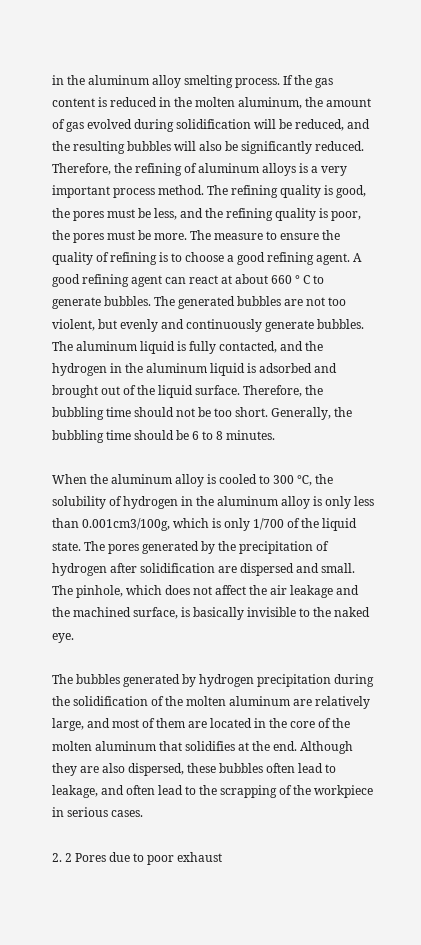in the aluminum alloy smelting process. If the gas content is reduced in the molten aluminum, the amount of gas evolved during solidification will be reduced, and the resulting bubbles will also be significantly reduced. Therefore, the refining of aluminum alloys is a very important process method. The refining quality is good, the pores must be less, and the refining quality is poor, the pores must be more. The measure to ensure the quality of refining is to choose a good refining agent. A good refining agent can react at about 660 ° C to generate bubbles. The generated bubbles are not too violent, but evenly and continuously generate bubbles. The aluminum liquid is fully contacted, and the hydrogen in the aluminum liquid is adsorbed and brought out of the liquid surface. Therefore, the bubbling time should not be too short. Generally, the bubbling time should be 6 to 8 minutes.

When the aluminum alloy is cooled to 300 ℃, the solubility of hydrogen in the aluminum alloy is only less than 0.001cm3/100g, which is only 1/700 of the liquid state. The pores generated by the precipitation of hydrogen after solidification are dispersed and small. The pinhole, which does not affect the air leakage and the machined surface, is basically invisible to the naked eye.

The bubbles generated by hydrogen precipitation during the solidification of the molten aluminum are relatively large, and most of them are located in the core of the molten aluminum that solidifies at the end. Although they are also dispersed, these bubbles often lead to leakage, and often lead to the scrapping of the workpiece in serious cases.

2. 2 Pores due to poor exhaust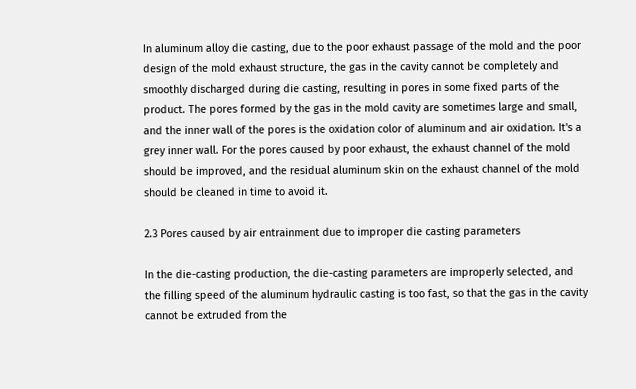In aluminum alloy die casting, due to the poor exhaust passage of the mold and the poor design of the mold exhaust structure, the gas in the cavity cannot be completely and smoothly discharged during die casting, resulting in pores in some fixed parts of the product. The pores formed by the gas in the mold cavity are sometimes large and small, and the inner wall of the pores is the oxidation color of aluminum and air oxidation. It's a grey inner wall. For the pores caused by poor exhaust, the exhaust channel of the mold should be improved, and the residual aluminum skin on the exhaust channel of the mold should be cleaned in time to avoid it.

2.3 Pores caused by air entrainment due to improper die casting parameters

In the die-casting production, the die-casting parameters are improperly selected, and the filling speed of the aluminum hydraulic casting is too fast, so that the gas in the cavity cannot be extruded from the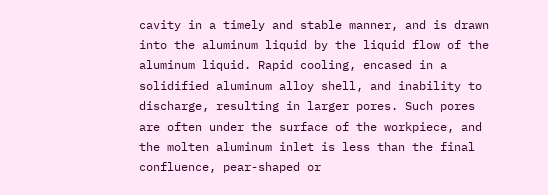cavity in a timely and stable manner, and is drawn into the aluminum liquid by the liquid flow of the aluminum liquid. Rapid cooling, encased in a solidified aluminum alloy shell, and inability to discharge, resulting in larger pores. Such pores are often under the surface of the workpiece, and the molten aluminum inlet is less than the final confluence, pear-shaped or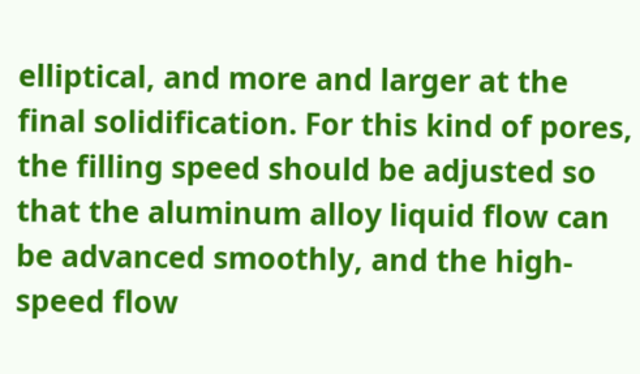elliptical, and more and larger at the final solidification. For this kind of pores, the filling speed should be adjusted so that the aluminum alloy liquid flow can be advanced smoothly, and the high-speed flow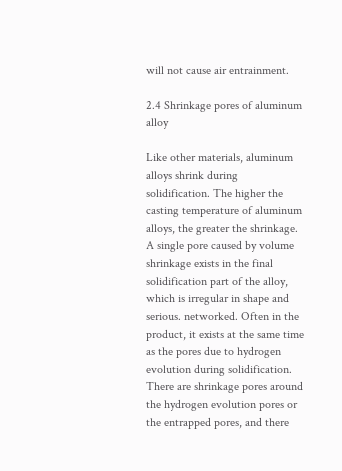will not cause air entrainment.

2.4 Shrinkage pores of aluminum alloy

Like other materials, aluminum alloys shrink during solidification. The higher the casting temperature of aluminum alloys, the greater the shrinkage. A single pore caused by volume shrinkage exists in the final solidification part of the alloy, which is irregular in shape and serious. networked. Often in the product, it exists at the same time as the pores due to hydrogen evolution during solidification. There are shrinkage pores around the hydrogen evolution pores or the entrapped pores, and there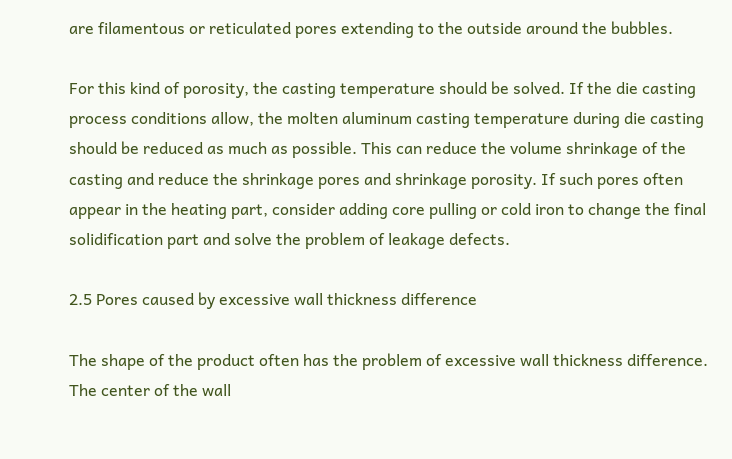are filamentous or reticulated pores extending to the outside around the bubbles.

For this kind of porosity, the casting temperature should be solved. If the die casting process conditions allow, the molten aluminum casting temperature during die casting should be reduced as much as possible. This can reduce the volume shrinkage of the casting and reduce the shrinkage pores and shrinkage porosity. If such pores often appear in the heating part, consider adding core pulling or cold iron to change the final solidification part and solve the problem of leakage defects.

2.5 Pores caused by excessive wall thickness difference

The shape of the product often has the problem of excessive wall thickness difference. The center of the wall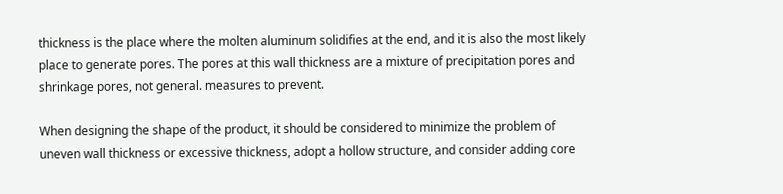thickness is the place where the molten aluminum solidifies at the end, and it is also the most likely place to generate pores. The pores at this wall thickness are a mixture of precipitation pores and shrinkage pores, not general. measures to prevent.

When designing the shape of the product, it should be considered to minimize the problem of uneven wall thickness or excessive thickness, adopt a hollow structure, and consider adding core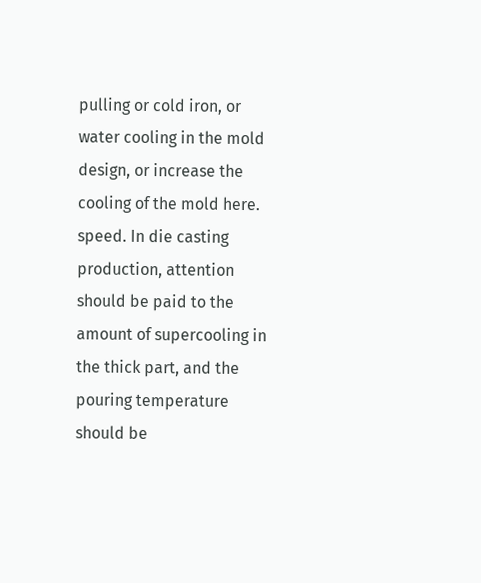pulling or cold iron, or water cooling in the mold design, or increase the cooling of the mold here. speed. In die casting production, attention should be paid to the amount of supercooling in the thick part, and the pouring temperature should be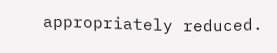appropriately reduced.